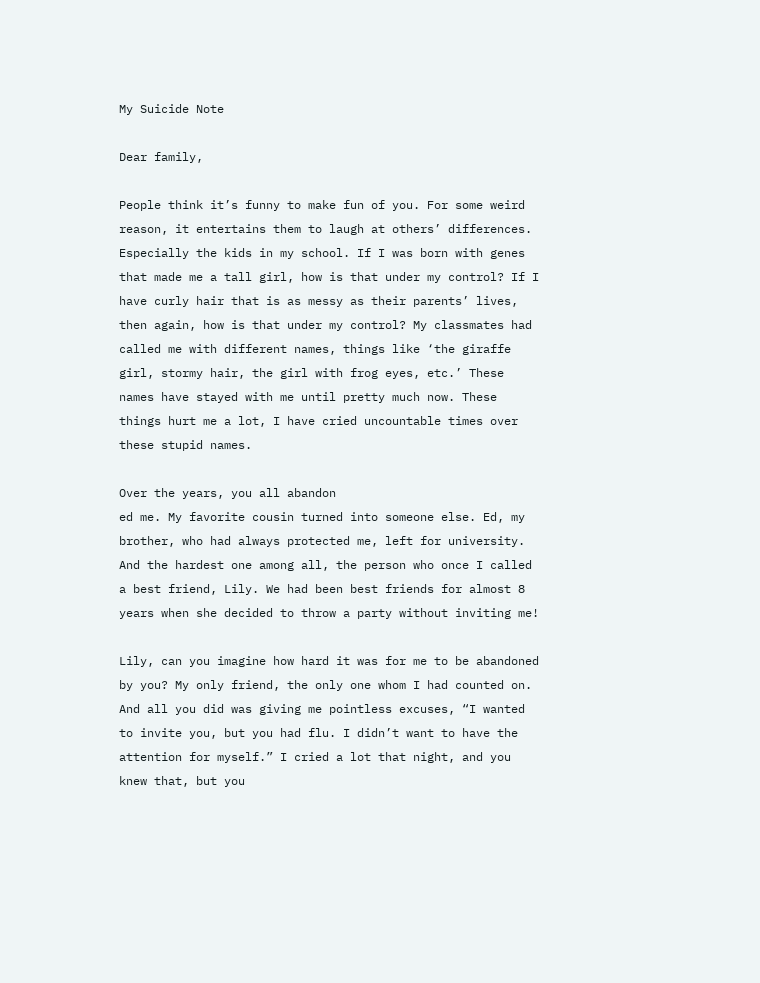My Suicide Note

Dear family,

People think it’s funny to make fun of you. For some weird reason, it entertains them to laugh at others’ differences. Especially the kids in my school. If I was born with genes that made me a tall girl, how is that under my control? If I have curly hair that is as messy as their parents’ lives, then again, how is that under my control? My classmates had called me with different names, things like ‘the giraffe girl, stormy hair, the girl with frog eyes, etc.’ These names have stayed with me until pretty much now. These things hurt me a lot, I have cried uncountable times over these stupid names.

Over the years, you all abandon
ed me. My favorite cousin turned into someone else. Ed, my brother, who had always protected me, left for university. And the hardest one among all, the person who once I called a best friend, Lily. We had been best friends for almost 8 years when she decided to throw a party without inviting me!

Lily, can you imagine how hard it was for me to be abandoned by you? My only friend, the only one whom I had counted on. And all you did was giving me pointless excuses, “I wanted to invite you, but you had flu. I didn’t want to have the attention for myself.” I cried a lot that night, and you knew that, but you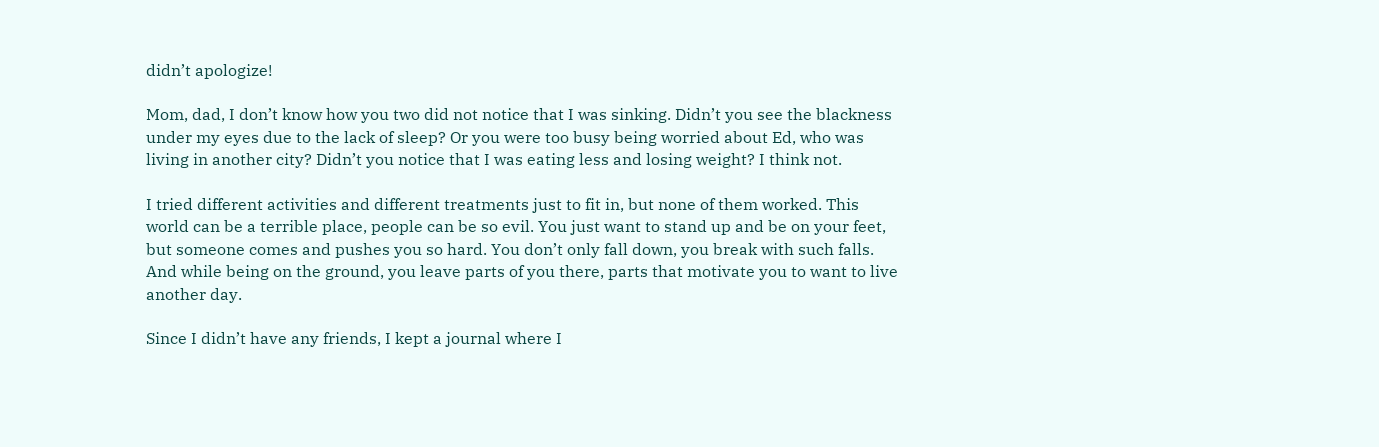didn’t apologize!

Mom, dad, I don’t know how you two did not notice that I was sinking. Didn’t you see the blackness under my eyes due to the lack of sleep? Or you were too busy being worried about Ed, who was living in another city? Didn’t you notice that I was eating less and losing weight? I think not.

I tried different activities and different treatments just to fit in, but none of them worked. This world can be a terrible place, people can be so evil. You just want to stand up and be on your feet, but someone comes and pushes you so hard. You don’t only fall down, you break with such falls. And while being on the ground, you leave parts of you there, parts that motivate you to want to live another day.

Since I didn’t have any friends, I kept a journal where I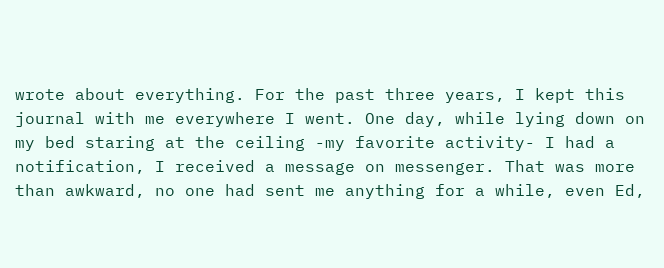wrote about everything. For the past three years, I kept this journal with me everywhere I went. One day, while lying down on my bed staring at the ceiling -my favorite activity- I had a notification, I received a message on messenger. That was more than awkward, no one had sent me anything for a while, even Ed,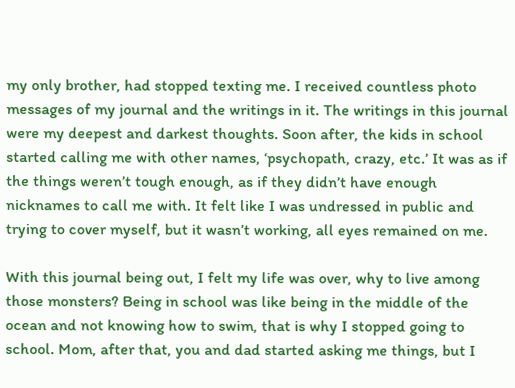my only brother, had stopped texting me. I received countless photo messages of my journal and the writings in it. The writings in this journal were my deepest and darkest thoughts. Soon after, the kids in school started calling me with other names, ‘psychopath, crazy, etc.’ It was as if the things weren’t tough enough, as if they didn’t have enough nicknames to call me with. It felt like I was undressed in public and trying to cover myself, but it wasn’t working, all eyes remained on me.

With this journal being out, I felt my life was over, why to live among those monsters? Being in school was like being in the middle of the ocean and not knowing how to swim, that is why I stopped going to school. Mom, after that, you and dad started asking me things, but I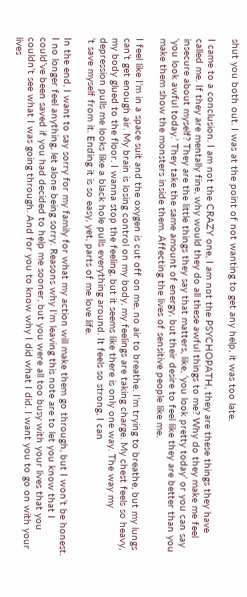shut you both out. I was at the point of not wanting to get any help, it was too late.

I came to a conclusion. I am not the CRAZY one, I am not the PSYCHOPATH, they are these things they have called me. If they are mentally fine, why would they do all these awful things to me? Why do they make me feel insecure about myself? They are the little things they say that matters, like, ‘you look pretty today’ or you can say ‘you look awful today.’ They take the same amount of energy, but their desire to feel like they are better than you make them show the monsters inside them. Affecting the lives of sensitive people like me.

I feel like I’m in a space suit and the oxygen is cut off on me, no air to breathe. I’m trying to breathe, but my lungs can’t get enough air. My brain is losing control on my body, my feelings are taking charge. My chest feels so heavy, my body glued to the floor. I wanna stop the feeling, but it seems like there is only one way. The way my depression pulls me looks like a black hole pulls everything around. It feels so strong, I can
’t save myself from it. Ending it is so easy, yet, parts of me love life.

In the end, I want to say sorry for my family for what my action will make them go through, but I won’t be honest. I no longer feel anything, let alone being sorry. Reasons why I’m leaving this note are to let you know that I could’ve been saved if you had decided to help me sooner, but you were all too busy with your lives that you couldn’t see what I was going through. And for you to know why I did what I did. I want you to go on with your lives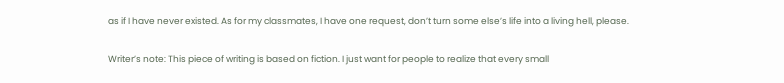as if I have never existed. As for my classmates, I have one request, don’t turn some else’s life into a living hell, please.


Writer’s note: This piece of writing is based on fiction. I just want for people to realize that every small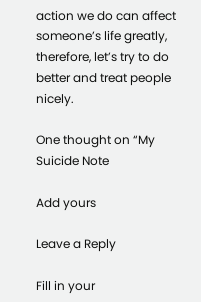action we do can affect someone’s life greatly, therefore, let’s try to do better and treat people nicely.

One thought on “My Suicide Note

Add yours

Leave a Reply

Fill in your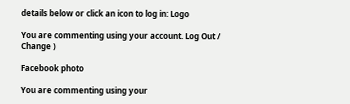details below or click an icon to log in: Logo

You are commenting using your account. Log Out /  Change )

Facebook photo

You are commenting using your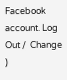Facebook account. Log Out /  Change )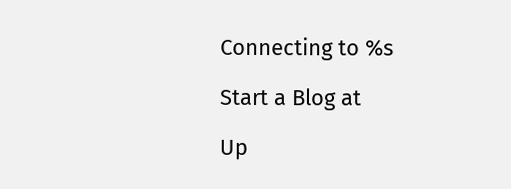Connecting to %s

Start a Blog at

Up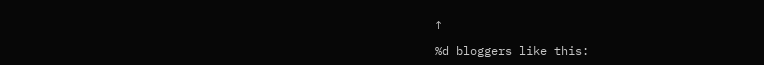↑

%d bloggers like this: